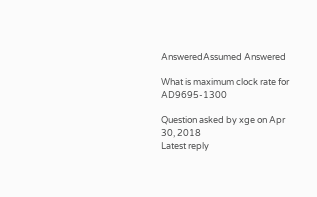AnsweredAssumed Answered

What is maximum clock rate for AD9695-1300

Question asked by xge on Apr 30, 2018
Latest reply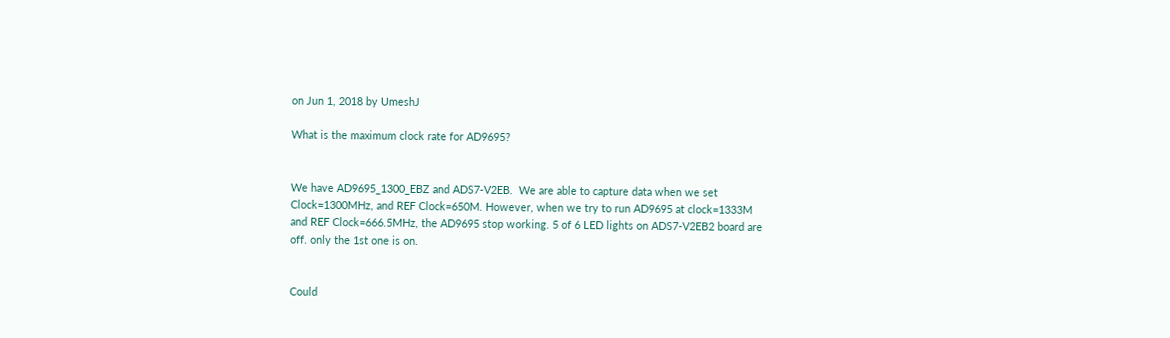on Jun 1, 2018 by UmeshJ

What is the maximum clock rate for AD9695?


We have AD9695_1300_EBZ and ADS7-V2EB.  We are able to capture data when we set Clock=1300MHz, and REF Clock=650M. However, when we try to run AD9695 at clock=1333M and REF Clock=666.5MHz, the AD9695 stop working. 5 of 6 LED lights on ADS7-V2EB2 board are off. only the 1st one is on.


Could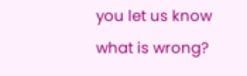you let us know what is wrong?